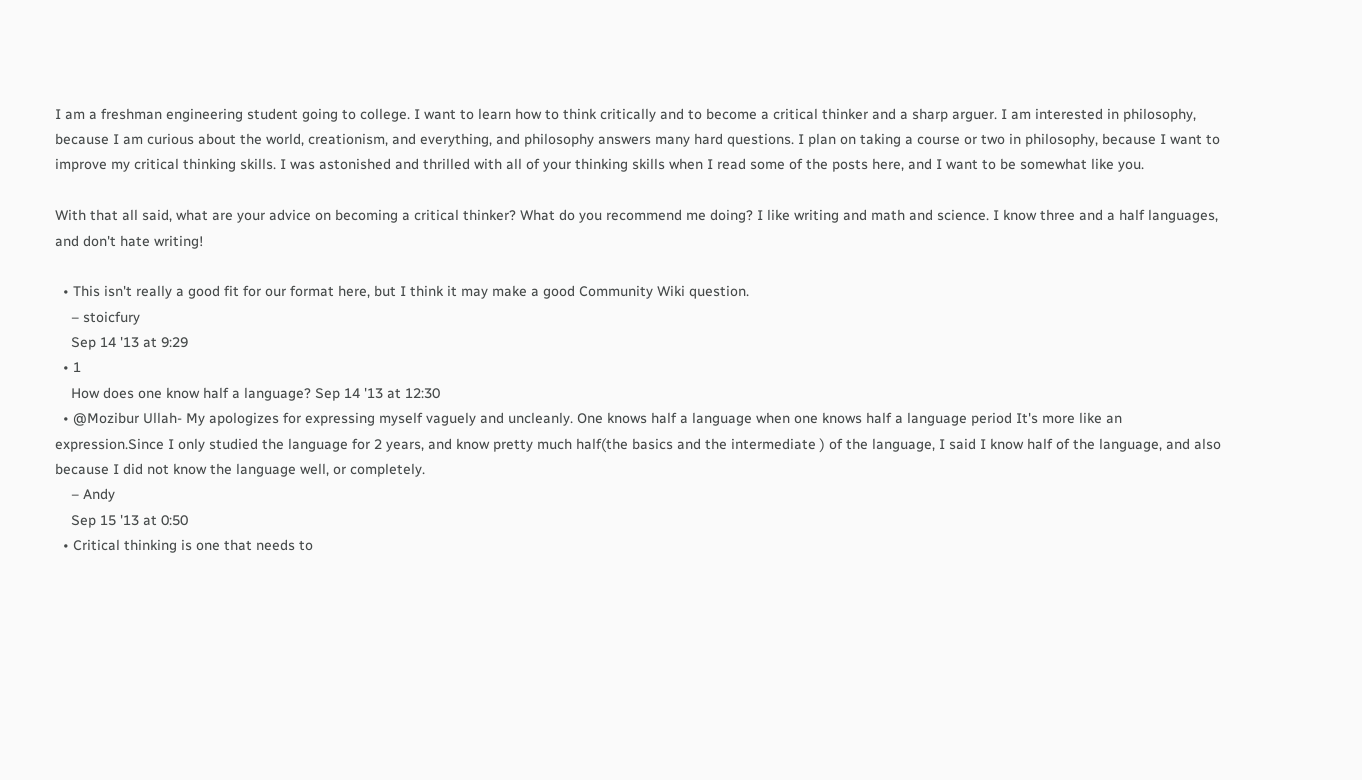I am a freshman engineering student going to college. I want to learn how to think critically and to become a critical thinker and a sharp arguer. I am interested in philosophy, because I am curious about the world, creationism, and everything, and philosophy answers many hard questions. I plan on taking a course or two in philosophy, because I want to improve my critical thinking skills. I was astonished and thrilled with all of your thinking skills when I read some of the posts here, and I want to be somewhat like you.

With that all said, what are your advice on becoming a critical thinker? What do you recommend me doing? I like writing and math and science. I know three and a half languages, and don't hate writing!

  • This isn't really a good fit for our format here, but I think it may make a good Community Wiki question.
    – stoicfury
    Sep 14 '13 at 9:29
  • 1
    How does one know half a language? Sep 14 '13 at 12:30
  • @Mozibur Ullah- My apologizes for expressing myself vaguely and uncleanly. One knows half a language when one knows half a language period It's more like an expression.Since I only studied the language for 2 years, and know pretty much half(the basics and the intermediate ) of the language, I said I know half of the language, and also because I did not know the language well, or completely.
    – Andy
    Sep 15 '13 at 0:50
  • Critical thinking is one that needs to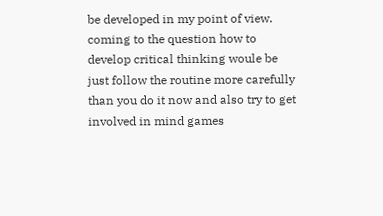be developed in my point of view. coming to the question how to develop critical thinking woule be just follow the routine more carefully than you do it now and also try to get involved in mind games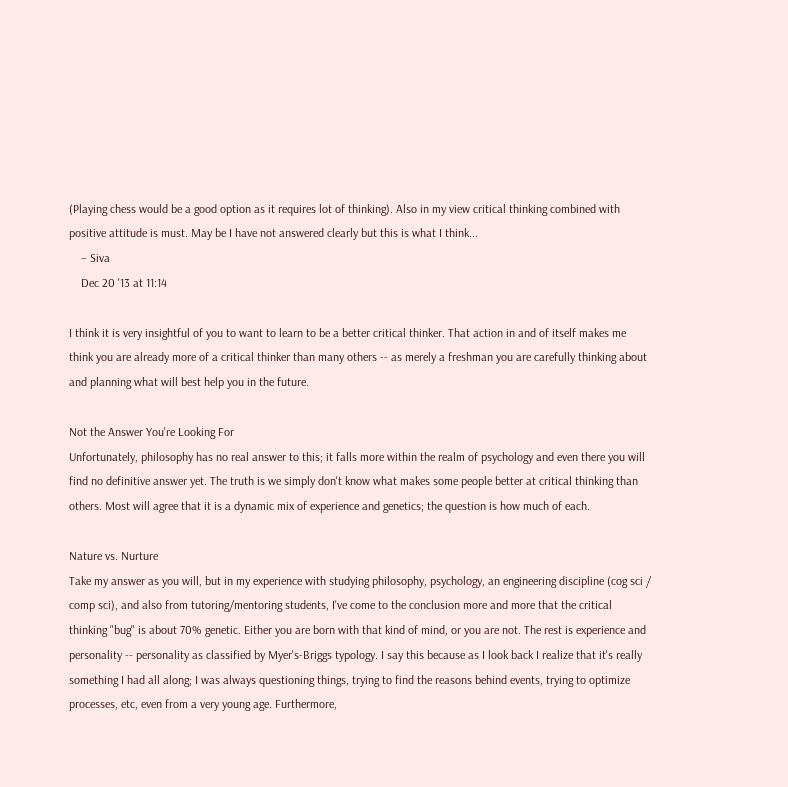(Playing chess would be a good option as it requires lot of thinking). Also in my view critical thinking combined with positive attitude is must. May be I have not answered clearly but this is what I think...
    – Siva
    Dec 20 '13 at 11:14

I think it is very insightful of you to want to learn to be a better critical thinker. That action in and of itself makes me think you are already more of a critical thinker than many others -- as merely a freshman you are carefully thinking about and planning what will best help you in the future.

Not the Answer You're Looking For
Unfortunately, philosophy has no real answer to this; it falls more within the realm of psychology and even there you will find no definitive answer yet. The truth is we simply don't know what makes some people better at critical thinking than others. Most will agree that it is a dynamic mix of experience and genetics; the question is how much of each.

Nature vs. Nurture
Take my answer as you will, but in my experience with studying philosophy, psychology, an engineering discipline (cog sci / comp sci), and also from tutoring/mentoring students, I've come to the conclusion more and more that the critical thinking "bug" is about 70% genetic. Either you are born with that kind of mind, or you are not. The rest is experience and personality -- personality as classified by Myer's-Briggs typology. I say this because as I look back I realize that it's really something I had all along; I was always questioning things, trying to find the reasons behind events, trying to optimize processes, etc, even from a very young age. Furthermore,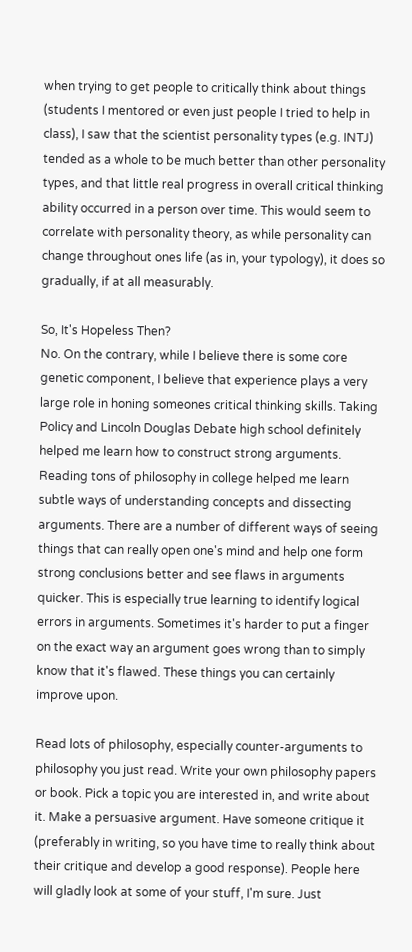when trying to get people to critically think about things (students I mentored or even just people I tried to help in class), I saw that the scientist personality types (e.g. INTJ) tended as a whole to be much better than other personality types, and that little real progress in overall critical thinking ability occurred in a person over time. This would seem to correlate with personality theory, as while personality can change throughout ones life (as in, your typology), it does so gradually, if at all measurably.

So, It's Hopeless Then?
No. On the contrary, while I believe there is some core genetic component, I believe that experience plays a very large role in honing someones critical thinking skills. Taking Policy and Lincoln Douglas Debate high school definitely helped me learn how to construct strong arguments. Reading tons of philosophy in college helped me learn subtle ways of understanding concepts and dissecting arguments. There are a number of different ways of seeing things that can really open one's mind and help one form strong conclusions better and see flaws in arguments quicker. This is especially true learning to identify logical errors in arguments. Sometimes it's harder to put a finger on the exact way an argument goes wrong than to simply know that it's flawed. These things you can certainly improve upon.

Read lots of philosophy, especially counter-arguments to philosophy you just read. Write your own philosophy papers or book. Pick a topic you are interested in, and write about it. Make a persuasive argument. Have someone critique it (preferably in writing, so you have time to really think about their critique and develop a good response). People here will gladly look at some of your stuff, I'm sure. Just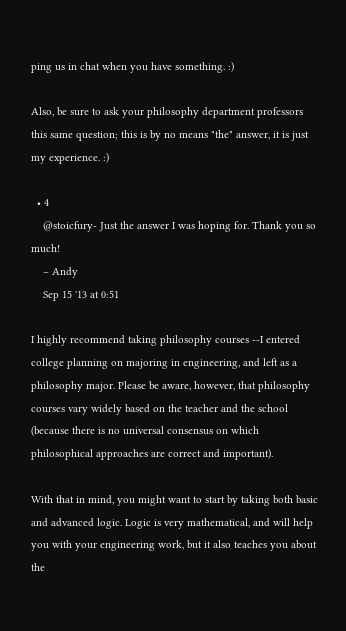ping us in chat when you have something. :)

Also, be sure to ask your philosophy department professors this same question; this is by no means "the" answer, it is just my experience. :)

  • 4
    @stoicfury- Just the answer I was hoping for. Thank you so much!
    – Andy
    Sep 15 '13 at 0:51

I highly recommend taking philosophy courses --I entered college planning on majoring in engineering, and left as a philosophy major. Please be aware, however, that philosophy courses vary widely based on the teacher and the school (because there is no universal consensus on which philosophical approaches are correct and important).

With that in mind, you might want to start by taking both basic and advanced logic. Logic is very mathematical, and will help you with your engineering work, but it also teaches you about the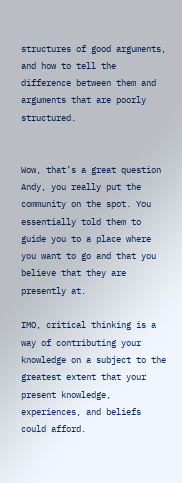structures of good arguments, and how to tell the difference between them and arguments that are poorly structured.


Wow, that’s a great question Andy, you really put the community on the spot. You essentially told them to guide you to a place where you want to go and that you believe that they are presently at.

IMO, critical thinking is a way of contributing your knowledge on a subject to the greatest extent that your present knowledge, experiences, and beliefs could afford.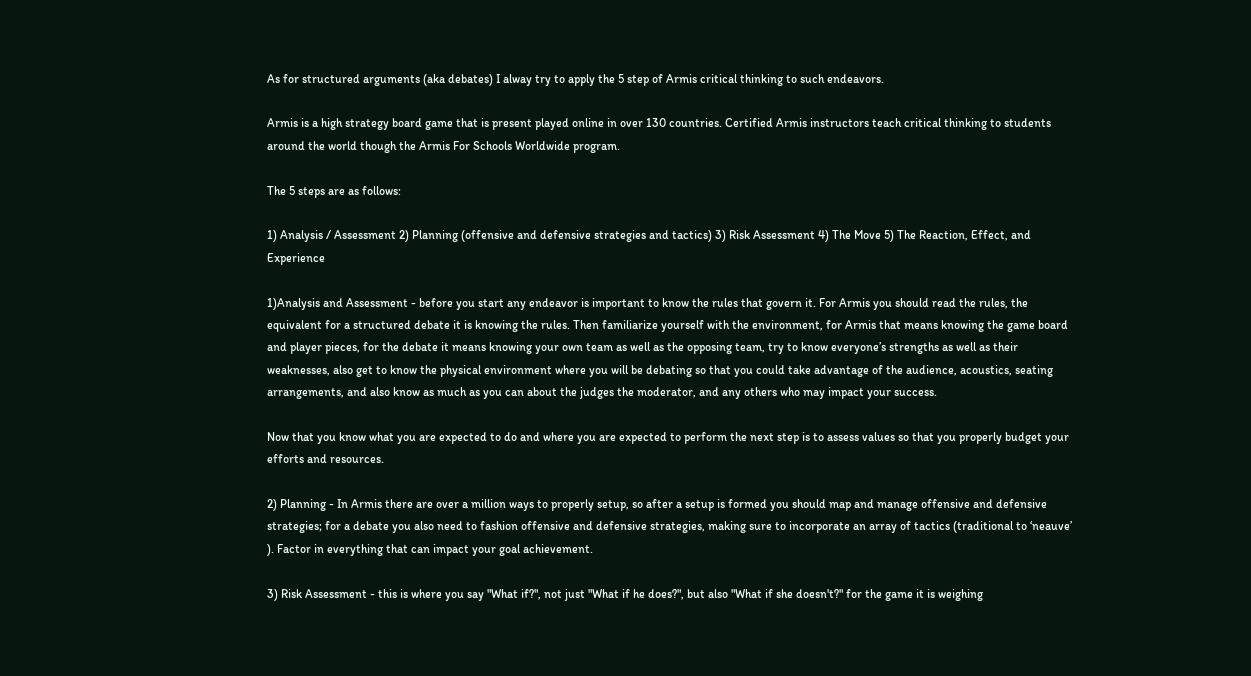As for structured arguments (aka debates) I alway try to apply the 5 step of Armis critical thinking to such endeavors.

Armis is a high strategy board game that is present played online in over 130 countries. Certified Armis instructors teach critical thinking to students around the world though the Armis For Schools Worldwide program.

The 5 steps are as follows:

1) Analysis / Assessment 2) Planning (offensive and defensive strategies and tactics) 3) Risk Assessment 4) The Move 5) The Reaction, Effect, and Experience

1)Analysis and Assessment - before you start any endeavor is important to know the rules that govern it. For Armis you should read the rules, the equivalent for a structured debate it is knowing the rules. Then familiarize yourself with the environment, for Armis that means knowing the game board and player pieces, for the debate it means knowing your own team as well as the opposing team, try to know everyone’s strengths as well as their weaknesses, also get to know the physical environment where you will be debating so that you could take advantage of the audience, acoustics, seating arrangements, and also know as much as you can about the judges the moderator, and any others who may impact your success.

Now that you know what you are expected to do and where you are expected to perform the next step is to assess values so that you properly budget your efforts and resources.

2) Planning - In Armis there are over a million ways to properly setup, so after a setup is formed you should map and manage offensive and defensive strategies; for a debate you also need to fashion offensive and defensive strategies, making sure to incorporate an array of tactics (traditional to ‘neauve’ ). Factor in everything that can impact your goal achievement.

3) Risk Assessment - this is where you say "What if?", not just "What if he does?", but also "What if she doesn't?" for the game it is weighing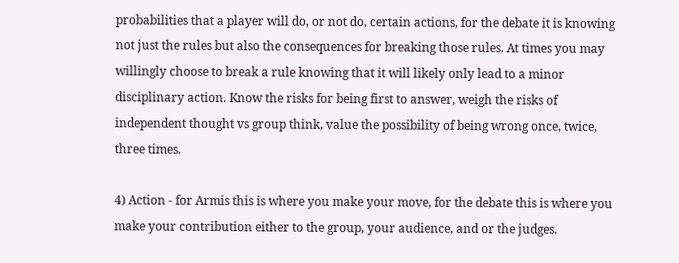probabilities that a player will do, or not do, certain actions, for the debate it is knowing not just the rules but also the consequences for breaking those rules. At times you may willingly choose to break a rule knowing that it will likely only lead to a minor disciplinary action. Know the risks for being first to answer, weigh the risks of independent thought vs group think, value the possibility of being wrong once, twice, three times.

4) Action - for Armis this is where you make your move, for the debate this is where you make your contribution either to the group, your audience, and or the judges.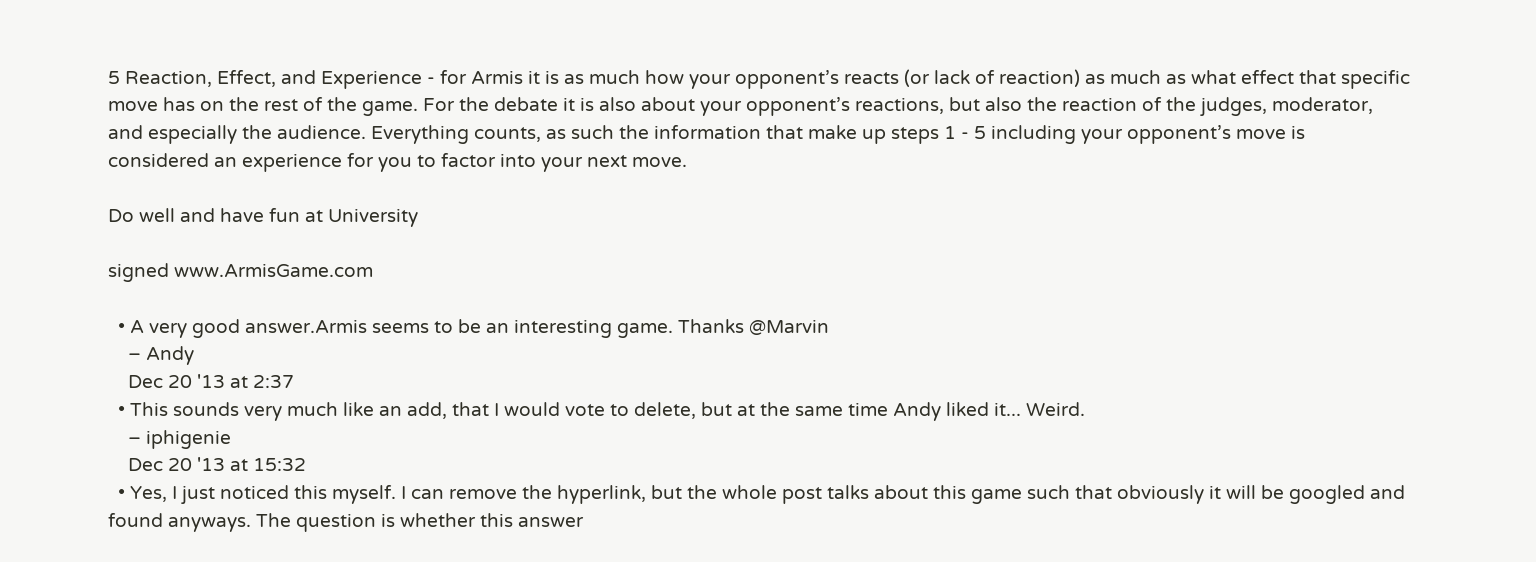5 Reaction, Effect, and Experience - for Armis it is as much how your opponent’s reacts (or lack of reaction) as much as what effect that specific move has on the rest of the game. For the debate it is also about your opponent’s reactions, but also the reaction of the judges, moderator, and especially the audience. Everything counts, as such the information that make up steps 1 - 5 including your opponent’s move is considered an experience for you to factor into your next move.

Do well and have fun at University

signed www.ArmisGame.com

  • A very good answer.Armis seems to be an interesting game. Thanks @Marvin
    – Andy
    Dec 20 '13 at 2:37
  • This sounds very much like an add, that I would vote to delete, but at the same time Andy liked it... Weird.
    – iphigenie
    Dec 20 '13 at 15:32
  • Yes, I just noticed this myself. I can remove the hyperlink, but the whole post talks about this game such that obviously it will be googled and found anyways. The question is whether this answer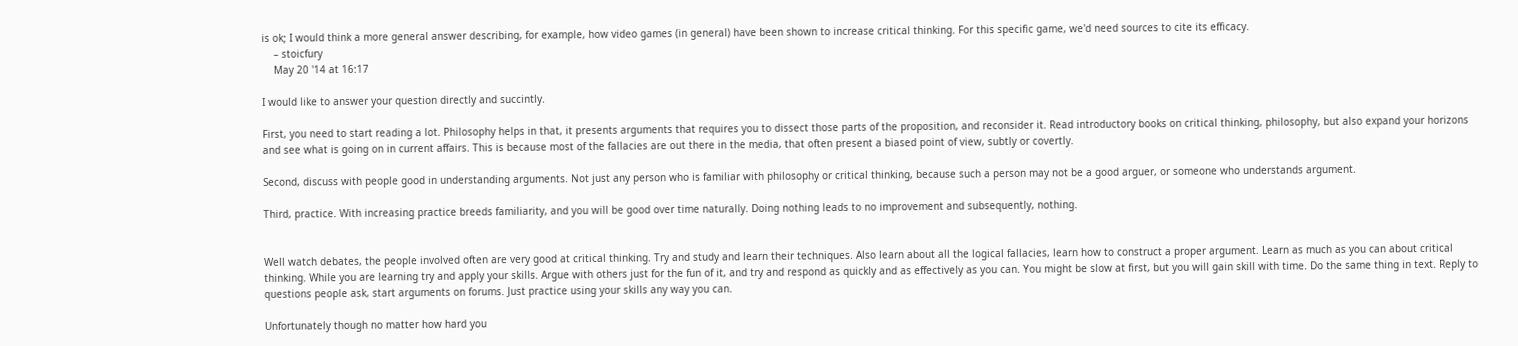is ok; I would think a more general answer describing, for example, how video games (in general) have been shown to increase critical thinking. For this specific game, we'd need sources to cite its efficacy.
    – stoicfury
    May 20 '14 at 16:17

I would like to answer your question directly and succintly.

First, you need to start reading a lot. Philosophy helps in that, it presents arguments that requires you to dissect those parts of the proposition, and reconsider it. Read introductory books on critical thinking, philosophy, but also expand your horizons and see what is going on in current affairs. This is because most of the fallacies are out there in the media, that often present a biased point of view, subtly or covertly.

Second, discuss with people good in understanding arguments. Not just any person who is familiar with philosophy or critical thinking, because such a person may not be a good arguer, or someone who understands argument.

Third, practice. With increasing practice breeds familiarity, and you will be good over time naturally. Doing nothing leads to no improvement and subsequently, nothing.


Well watch debates, the people involved often are very good at critical thinking. Try and study and learn their techniques. Also learn about all the logical fallacies, learn how to construct a proper argument. Learn as much as you can about critical thinking. While you are learning try and apply your skills. Argue with others just for the fun of it, and try and respond as quickly and as effectively as you can. You might be slow at first, but you will gain skill with time. Do the same thing in text. Reply to questions people ask, start arguments on forums. Just practice using your skills any way you can.

Unfortunately though no matter how hard you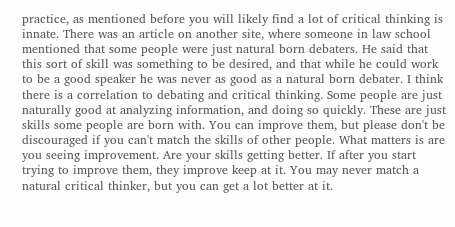practice, as mentioned before you will likely find a lot of critical thinking is innate. There was an article on another site, where someone in law school mentioned that some people were just natural born debaters. He said that this sort of skill was something to be desired, and that while he could work to be a good speaker he was never as good as a natural born debater. I think there is a correlation to debating and critical thinking. Some people are just naturally good at analyzing information, and doing so quickly. These are just skills some people are born with. You can improve them, but please don't be discouraged if you can't match the skills of other people. What matters is are you seeing improvement. Are your skills getting better. If after you start trying to improve them, they improve keep at it. You may never match a natural critical thinker, but you can get a lot better at it.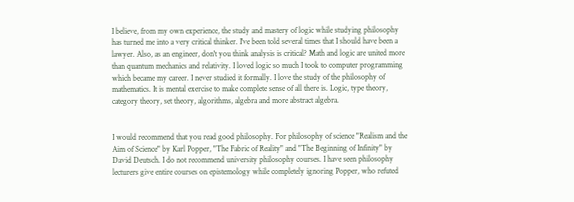I believe, from my own experience, the study and mastery of logic while studying philosophy has turned me into a very critical thinker. I've been told several times that I should have been a lawyer. Also, as an engineer, don't you think analysis is critical? Math and logic are united more than quantum mechanics and relativity. I loved logic so much I took to computer programming which became my career. I never studied it formally. I love the study of the philosophy of mathematics. It is mental exercise to make complete sense of all there is. Logic, type theory, category theory, set theory, algorithms, algebra and more abstract algebra.


I would recommend that you read good philosophy. For philosophy of science "Realism and the Aim of Science" by Karl Popper, "The Fabric of Reality" and "The Beginning of Infinity" by David Deutsch. I do not recommend university philosophy courses. I have seen philosophy lecturers give entire courses on epistemology while completely ignoring Popper, who refuted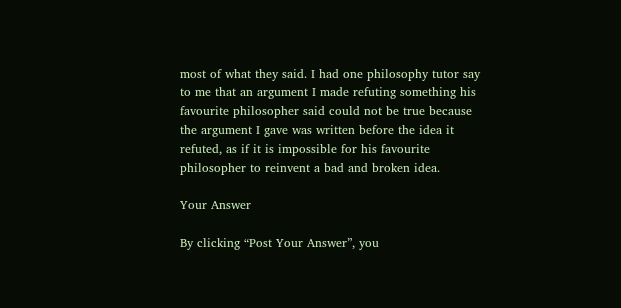most of what they said. I had one philosophy tutor say to me that an argument I made refuting something his favourite philosopher said could not be true because the argument I gave was written before the idea it refuted, as if it is impossible for his favourite philosopher to reinvent a bad and broken idea.

Your Answer

By clicking “Post Your Answer”, you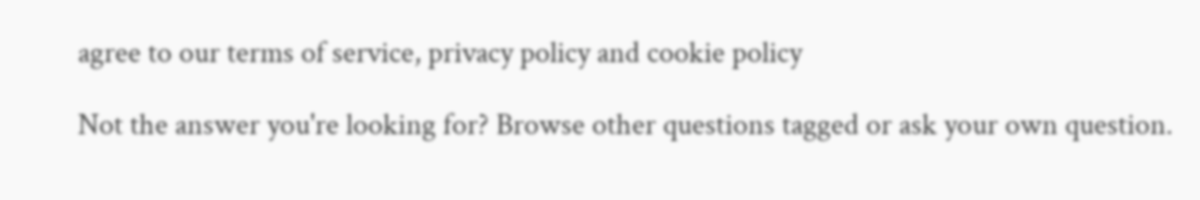agree to our terms of service, privacy policy and cookie policy

Not the answer you're looking for? Browse other questions tagged or ask your own question.